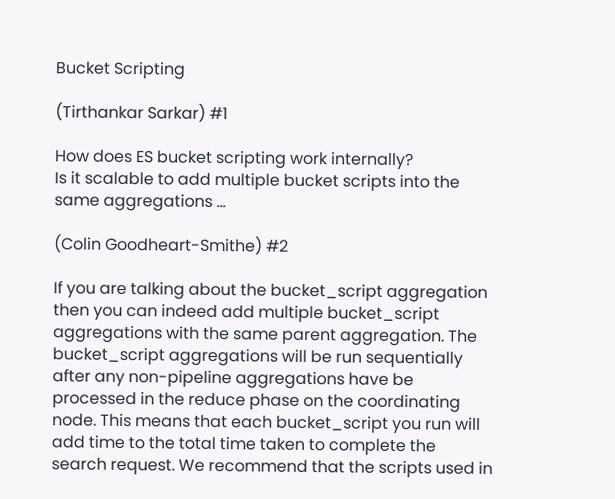Bucket Scripting

(Tirthankar Sarkar) #1

How does ES bucket scripting work internally?
Is it scalable to add multiple bucket scripts into the same aggregations ...

(Colin Goodheart-Smithe) #2

If you are talking about the bucket_script aggregation then you can indeed add multiple bucket_script aggregations with the same parent aggregation. The bucket_script aggregations will be run sequentially after any non-pipeline aggregations have be processed in the reduce phase on the coordinating node. This means that each bucket_script you run will add time to the total time taken to complete the search request. We recommend that the scripts used in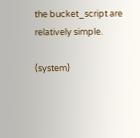the bucket_script are relatively simple.

(system)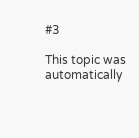#3

This topic was automatically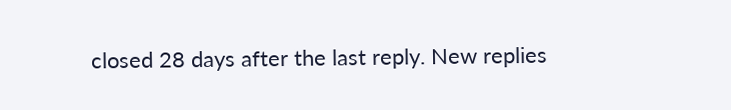closed 28 days after the last reply. New replies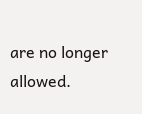are no longer allowed.